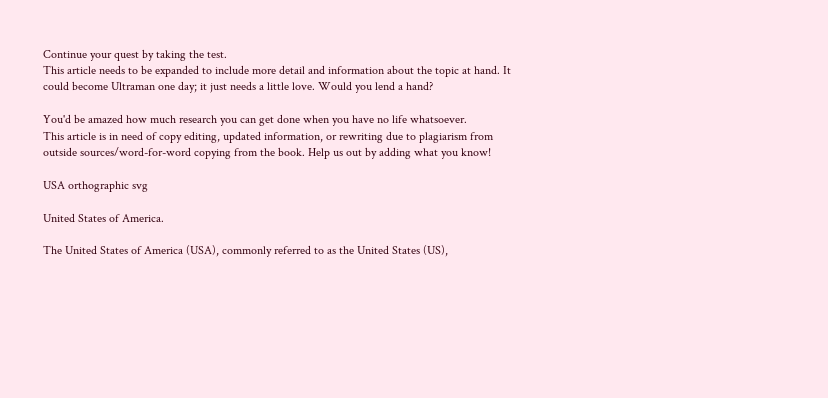Continue your quest by taking the test.
This article needs to be expanded to include more detail and information about the topic at hand. It could become Ultraman one day; it just needs a little love. Would you lend a hand?

You'd be amazed how much research you can get done when you have no life whatsoever.
This article is in need of copy editing, updated information, or rewriting due to plagiarism from outside sources/word-for-word copying from the book. Help us out by adding what you know!

USA orthographic svg

United States of America.

The United States of America (USA), commonly referred to as the United States (US),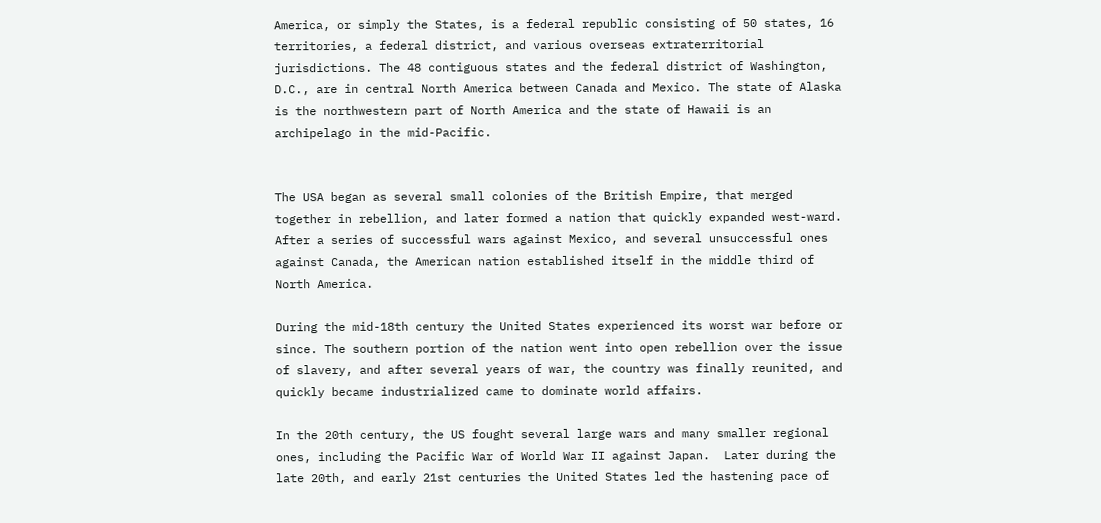America, or simply the States, is a federal republic consisting of 50 states, 16 territories, a federal district, and various overseas extraterritorial jurisdictions. The 48 contiguous states and the federal district of Washington, D.C., are in central North America between Canada and Mexico. The state of Alaska is the northwestern part of North America and the state of Hawaii is an archipelago in the mid-Pacific.


The USA began as several small colonies of the British Empire, that merged together in rebellion, and later formed a nation that quickly expanded west-ward. After a series of successful wars against Mexico, and several unsuccessful ones against Canada, the American nation established itself in the middle third of North America.

During the mid-18th century the United States experienced its worst war before or since. The southern portion of the nation went into open rebellion over the issue of slavery, and after several years of war, the country was finally reunited, and quickly became industrialized came to dominate world affairs.

In the 20th century, the US fought several large wars and many smaller regional ones, including the Pacific War of World War II against Japan.  Later during the late 20th, and early 21st centuries the United States led the hastening pace of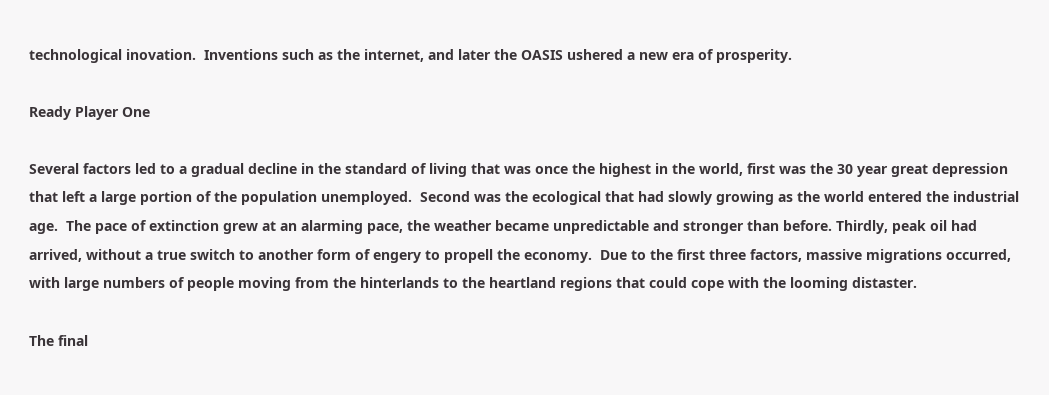technological inovation.  Inventions such as the internet, and later the OASIS ushered a new era of prosperity.

Ready Player One

Several factors led to a gradual decline in the standard of living that was once the highest in the world, first was the 30 year great depression that left a large portion of the population unemployed.  Second was the ecological that had slowly growing as the world entered the industrial age.  The pace of extinction grew at an alarming pace, the weather became unpredictable and stronger than before. Thirdly, peak oil had arrived, without a true switch to another form of engery to propell the economy.  Due to the first three factors, massive migrations occurred, with large numbers of people moving from the hinterlands to the heartland regions that could cope with the looming distaster.

The final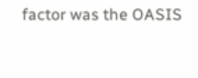factor was the OASIS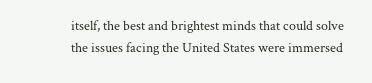itself, the best and brightest minds that could solve the issues facing the United States were immersed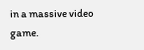in a massive video game.